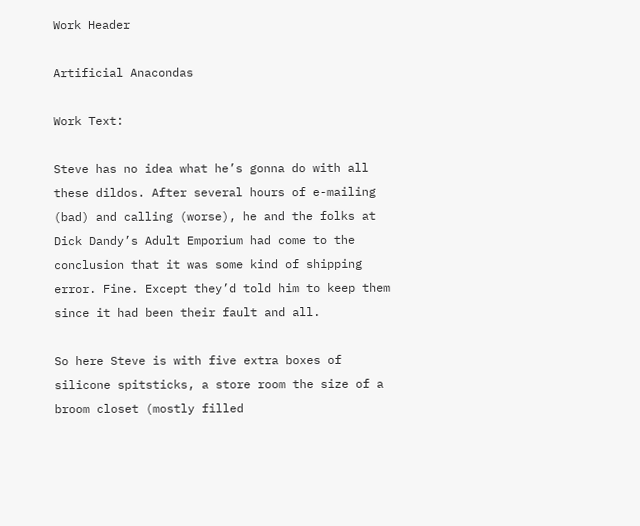Work Header

Artificial Anacondas

Work Text:

Steve has no idea what he’s gonna do with all these dildos. After several hours of e-mailing (bad) and calling (worse), he and the folks at Dick Dandy’s Adult Emporium had come to the conclusion that it was some kind of shipping error. Fine. Except they’d told him to keep them since it had been their fault and all.

So here Steve is with five extra boxes of silicone spitsticks, a store room the size of a broom closet (mostly filled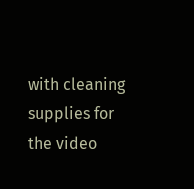with cleaning supplies for the video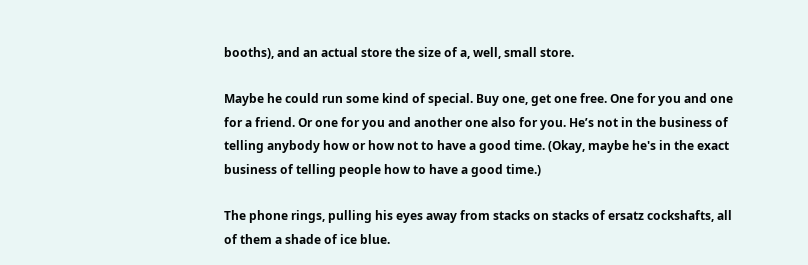booths), and an actual store the size of a, well, small store.

Maybe he could run some kind of special. Buy one, get one free. One for you and one for a friend. Or one for you and another one also for you. He’s not in the business of telling anybody how or how not to have a good time. (Okay, maybe he's in the exact business of telling people how to have a good time.)

The phone rings, pulling his eyes away from stacks on stacks of ersatz cockshafts, all of them a shade of ice blue.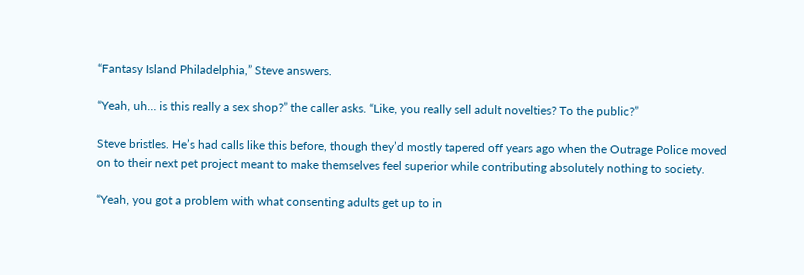“Fantasy Island Philadelphia,” Steve answers.

“Yeah, uh… is this really a sex shop?” the caller asks. “Like, you really sell adult novelties? To the public?”

Steve bristles. He’s had calls like this before, though they’d mostly tapered off years ago when the Outrage Police moved on to their next pet project meant to make themselves feel superior while contributing absolutely nothing to society.

“Yeah, you got a problem with what consenting adults get up to in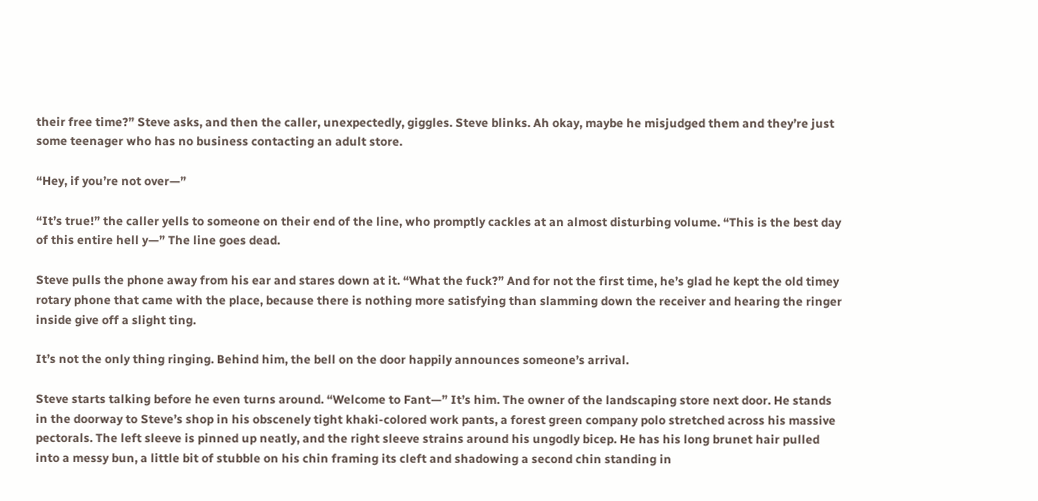their free time?” Steve asks, and then the caller, unexpectedly, giggles. Steve blinks. Ah okay, maybe he misjudged them and they’re just some teenager who has no business contacting an adult store.

“Hey, if you’re not over—”

“It’s true!” the caller yells to someone on their end of the line, who promptly cackles at an almost disturbing volume. “This is the best day of this entire hell y—” The line goes dead.

Steve pulls the phone away from his ear and stares down at it. “What the fuck?” And for not the first time, he’s glad he kept the old timey rotary phone that came with the place, because there is nothing more satisfying than slamming down the receiver and hearing the ringer inside give off a slight ting.

It’s not the only thing ringing. Behind him, the bell on the door happily announces someone’s arrival.

Steve starts talking before he even turns around. “Welcome to Fant—” It’s him. The owner of the landscaping store next door. He stands in the doorway to Steve’s shop in his obscenely tight khaki-colored work pants, a forest green company polo stretched across his massive pectorals. The left sleeve is pinned up neatly, and the right sleeve strains around his ungodly bicep. He has his long brunet hair pulled into a messy bun, a little bit of stubble on his chin framing its cleft and shadowing a second chin standing in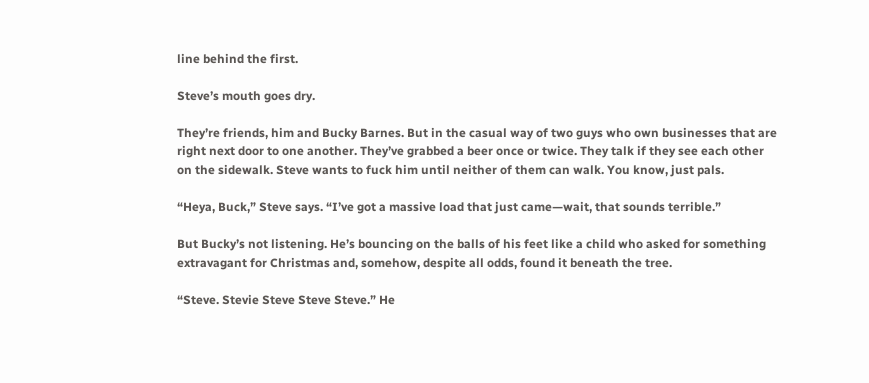line behind the first.

Steve’s mouth goes dry.

They’re friends, him and Bucky Barnes. But in the casual way of two guys who own businesses that are right next door to one another. They’ve grabbed a beer once or twice. They talk if they see each other on the sidewalk. Steve wants to fuck him until neither of them can walk. You know, just pals.

“Heya, Buck,” Steve says. “I’ve got a massive load that just came—wait, that sounds terrible.”

But Bucky’s not listening. He’s bouncing on the balls of his feet like a child who asked for something extravagant for Christmas and, somehow, despite all odds, found it beneath the tree.

“Steve. Stevie Steve Steve Steve.” He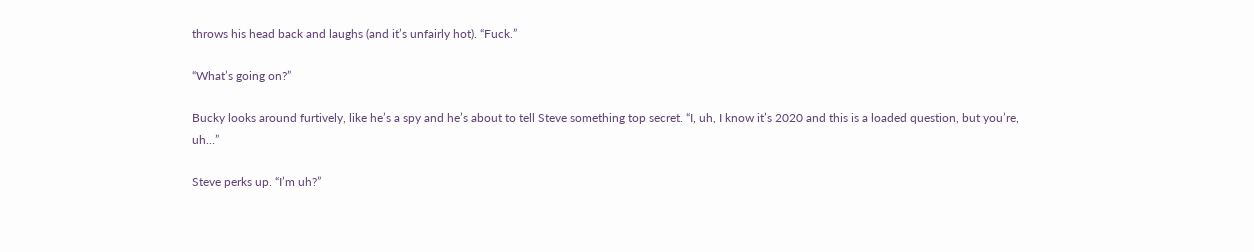throws his head back and laughs (and it’s unfairly hot). “Fuck.”

“What’s going on?”

Bucky looks around furtively, like he’s a spy and he’s about to tell Steve something top secret. “I, uh, I know it’s 2020 and this is a loaded question, but you’re, uh…”

Steve perks up. “I’m uh?”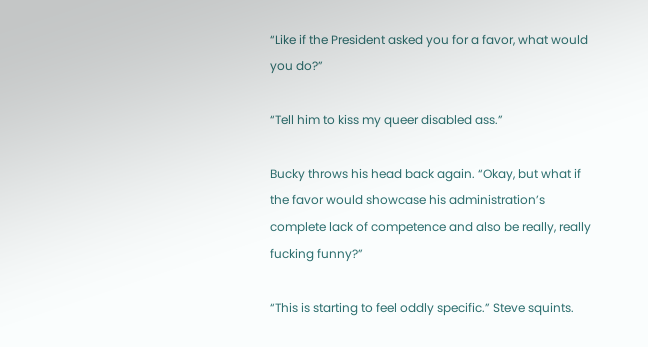“Like if the President asked you for a favor, what would you do?”

“Tell him to kiss my queer disabled ass.”

Bucky throws his head back again. “Okay, but what if the favor would showcase his administration’s complete lack of competence and also be really, really fucking funny?”

“This is starting to feel oddly specific.” Steve squints.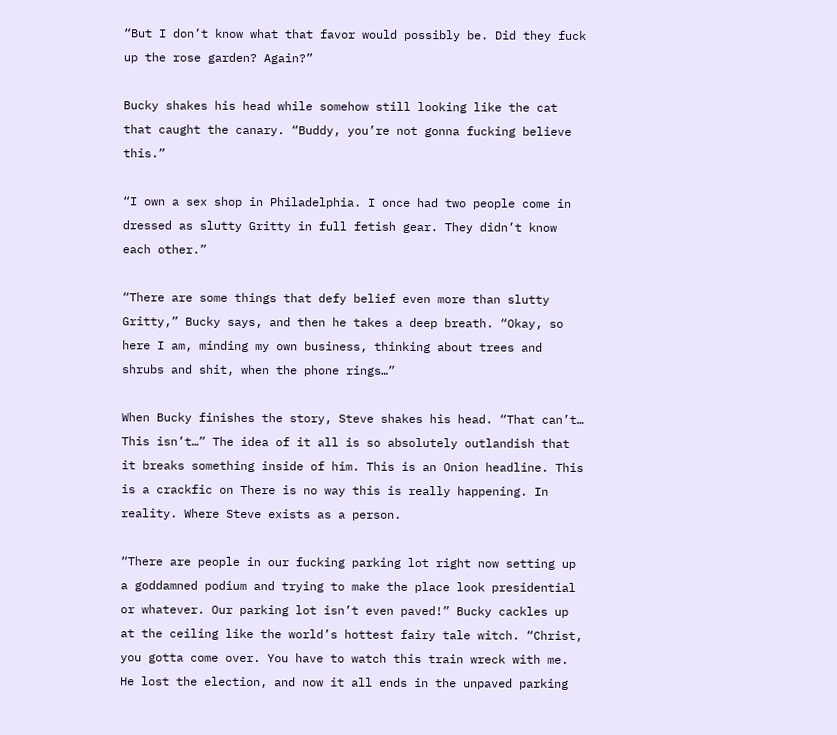“But I don’t know what that favor would possibly be. Did they fuck up the rose garden? Again?”

Bucky shakes his head while somehow still looking like the cat that caught the canary. “Buddy, you’re not gonna fucking believe this.”

“I own a sex shop in Philadelphia. I once had two people come in dressed as slutty Gritty in full fetish gear. They didn’t know each other.”

“There are some things that defy belief even more than slutty Gritty,” Bucky says, and then he takes a deep breath. “Okay, so here I am, minding my own business, thinking about trees and shrubs and shit, when the phone rings…”

When Bucky finishes the story, Steve shakes his head. “That can’t… This isn’t…” The idea of it all is so absolutely outlandish that it breaks something inside of him. This is an Onion headline. This is a crackfic on There is no way this is really happening. In reality. Where Steve exists as a person.

“There are people in our fucking parking lot right now setting up a goddamned podium and trying to make the place look presidential or whatever. Our parking lot isn’t even paved!” Bucky cackles up at the ceiling like the world’s hottest fairy tale witch. “Christ, you gotta come over. You have to watch this train wreck with me. He lost the election, and now it all ends in the unpaved parking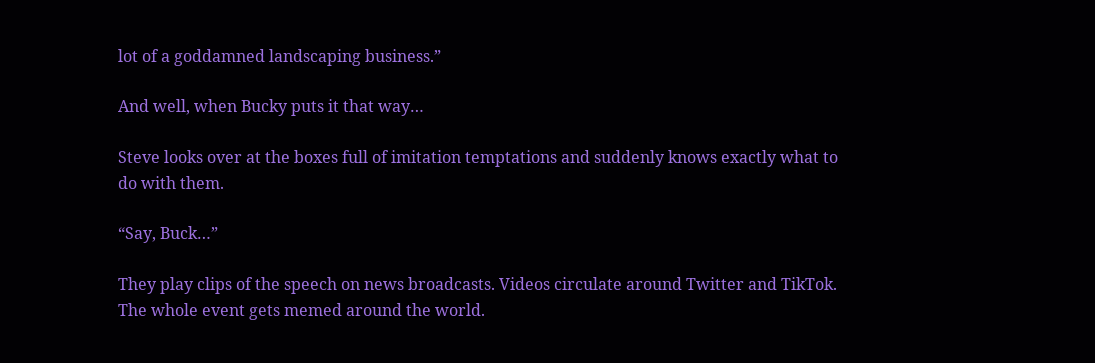lot of a goddamned landscaping business.”

And well, when Bucky puts it that way…

Steve looks over at the boxes full of imitation temptations and suddenly knows exactly what to do with them.

“Say, Buck…”

They play clips of the speech on news broadcasts. Videos circulate around Twitter and TikTok. The whole event gets memed around the world.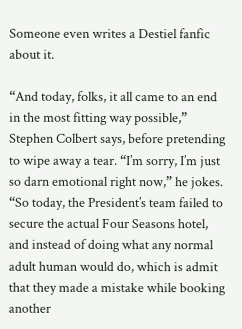Someone even writes a Destiel fanfic about it.

“And today, folks, it all came to an end in the most fitting way possible,” Stephen Colbert says, before pretending to wipe away a tear. “I’m sorry, I’m just so darn emotional right now,” he jokes. “So today, the President’s team failed to secure the actual Four Seasons hotel, and instead of doing what any normal adult human would do, which is admit that they made a mistake while booking another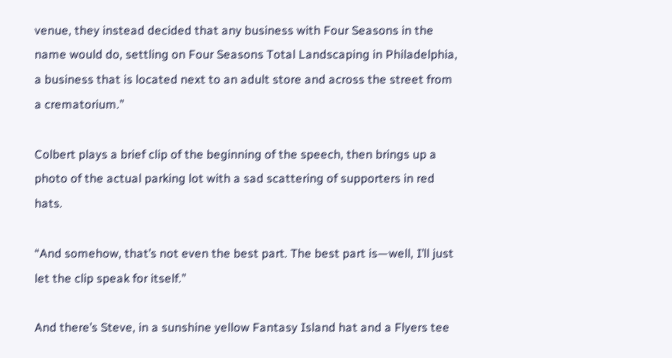venue, they instead decided that any business with Four Seasons in the name would do, settling on Four Seasons Total Landscaping in Philadelphia, a business that is located next to an adult store and across the street from a crematorium.”

Colbert plays a brief clip of the beginning of the speech, then brings up a photo of the actual parking lot with a sad scattering of supporters in red hats.

“And somehow, that’s not even the best part. The best part is—well, I’ll just let the clip speak for itself.”

And there’s Steve, in a sunshine yellow Fantasy Island hat and a Flyers tee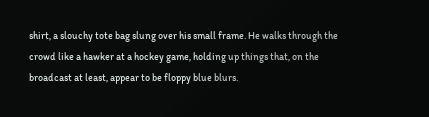shirt, a slouchy tote bag slung over his small frame. He walks through the crowd like a hawker at a hockey game, holding up things that, on the broadcast at least, appear to be floppy blue blurs.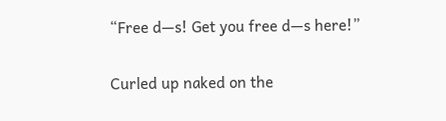“Free d—s! Get you free d—s here!”

Curled up naked on the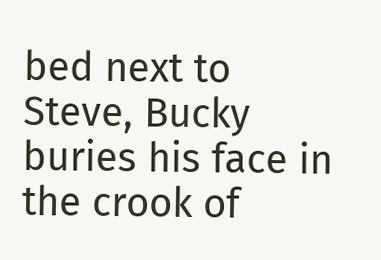bed next to Steve, Bucky buries his face in the crook of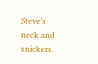Steve’s neck and snickers.